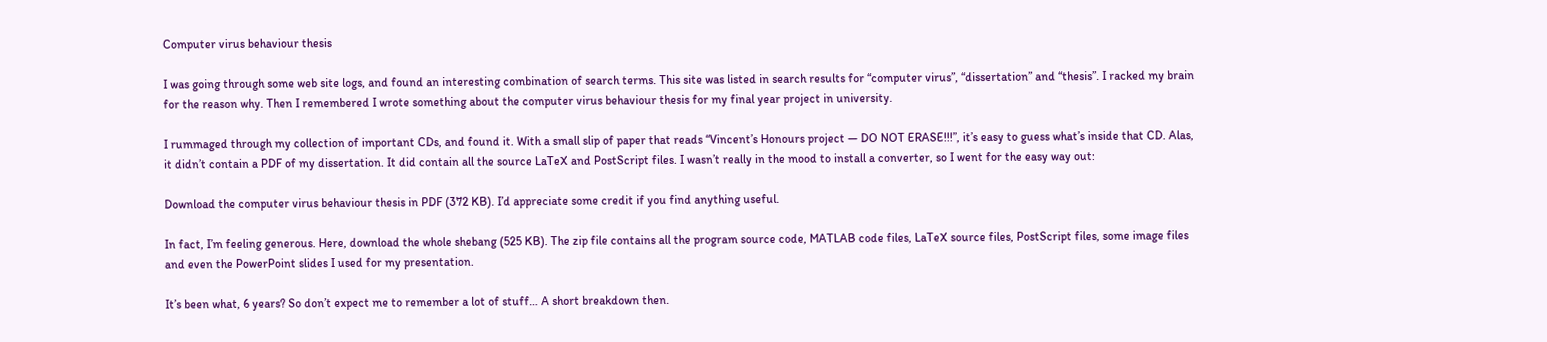Computer virus behaviour thesis

I was going through some web site logs, and found an interesting combination of search terms. This site was listed in search results for “computer virus”, “dissertation” and “thesis”. I racked my brain for the reason why. Then I remembered I wrote something about the computer virus behaviour thesis for my final year project in university.

I rummaged through my collection of important CDs, and found it. With a small slip of paper that reads “Vincent’s Honours project — DO NOT ERASE!!!”, it’s easy to guess what’s inside that CD. Alas, it didn’t contain a PDF of my dissertation. It did contain all the source LaTeX and PostScript files. I wasn’t really in the mood to install a converter, so I went for the easy way out:

Download the computer virus behaviour thesis in PDF (372 KB). I’d appreciate some credit if you find anything useful.

In fact, I’m feeling generous. Here, download the whole shebang (525 KB). The zip file contains all the program source code, MATLAB code files, LaTeX source files, PostScript files, some image files and even the PowerPoint slides I used for my presentation.

It’s been what, 6 years? So don’t expect me to remember a lot of stuff… A short breakdown then.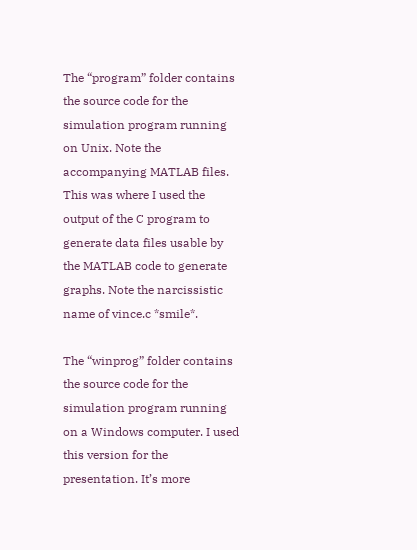The “program” folder contains the source code for the simulation program running on Unix. Note the accompanying MATLAB files. This was where I used the output of the C program to generate data files usable by the MATLAB code to generate graphs. Note the narcissistic name of vince.c *smile*.

The “winprog” folder contains the source code for the simulation program running on a Windows computer. I used this version for the presentation. It’s more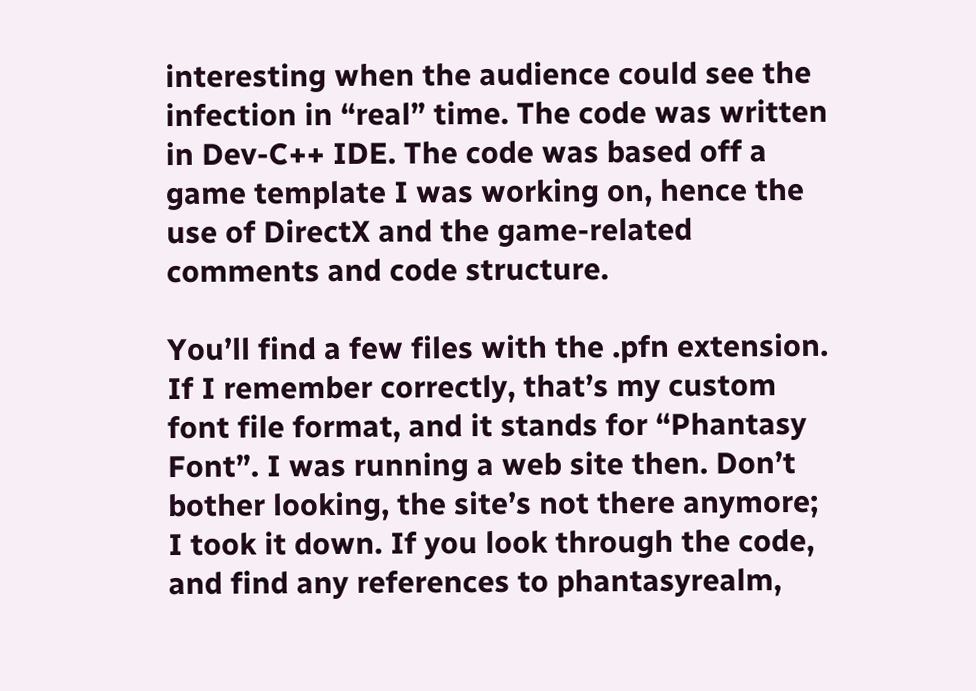interesting when the audience could see the infection in “real” time. The code was written in Dev-C++ IDE. The code was based off a game template I was working on, hence the use of DirectX and the game-related comments and code structure.

You’ll find a few files with the .pfn extension. If I remember correctly, that’s my custom font file format, and it stands for “Phantasy Font”. I was running a web site then. Don’t bother looking, the site’s not there anymore; I took it down. If you look through the code, and find any references to phantasyrealm,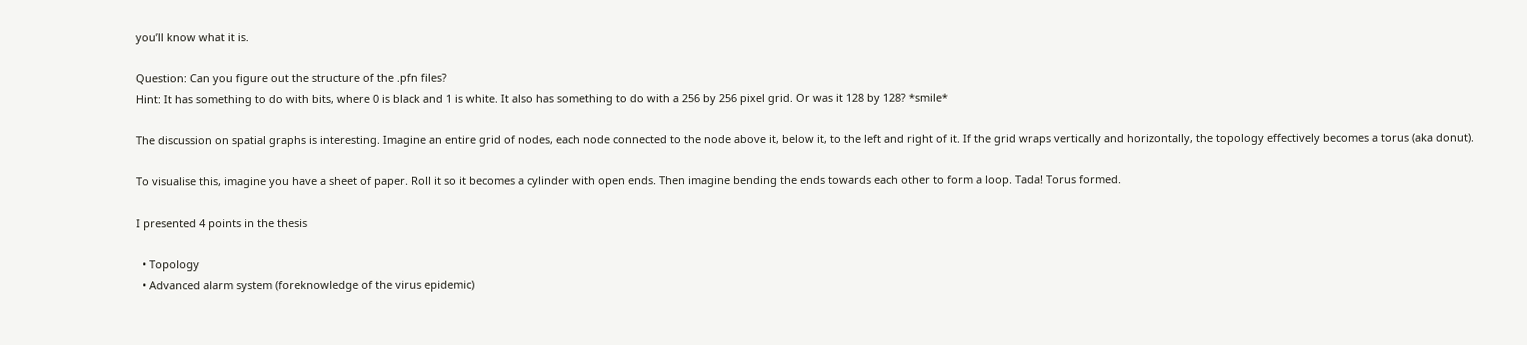you’ll know what it is.

Question: Can you figure out the structure of the .pfn files?
Hint: It has something to do with bits, where 0 is black and 1 is white. It also has something to do with a 256 by 256 pixel grid. Or was it 128 by 128? *smile*

The discussion on spatial graphs is interesting. Imagine an entire grid of nodes, each node connected to the node above it, below it, to the left and right of it. If the grid wraps vertically and horizontally, the topology effectively becomes a torus (aka donut).

To visualise this, imagine you have a sheet of paper. Roll it so it becomes a cylinder with open ends. Then imagine bending the ends towards each other to form a loop. Tada! Torus formed.

I presented 4 points in the thesis

  • Topology
  • Advanced alarm system (foreknowledge of the virus epidemic)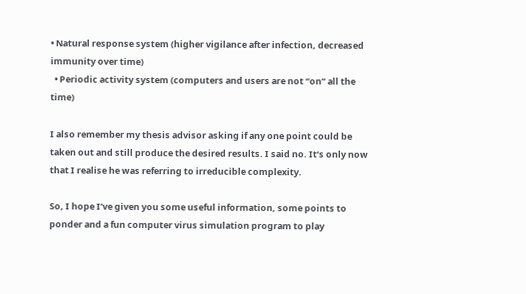• Natural response system (higher vigilance after infection, decreased immunity over time)
  • Periodic activity system (computers and users are not “on” all the time)

I also remember my thesis advisor asking if any one point could be taken out and still produce the desired results. I said no. It’s only now that I realise he was referring to irreducible complexity.

So, I hope I’ve given you some useful information, some points to ponder and a fun computer virus simulation program to play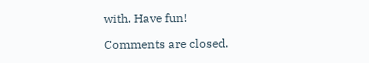with. Have fun!

Comments are closed.